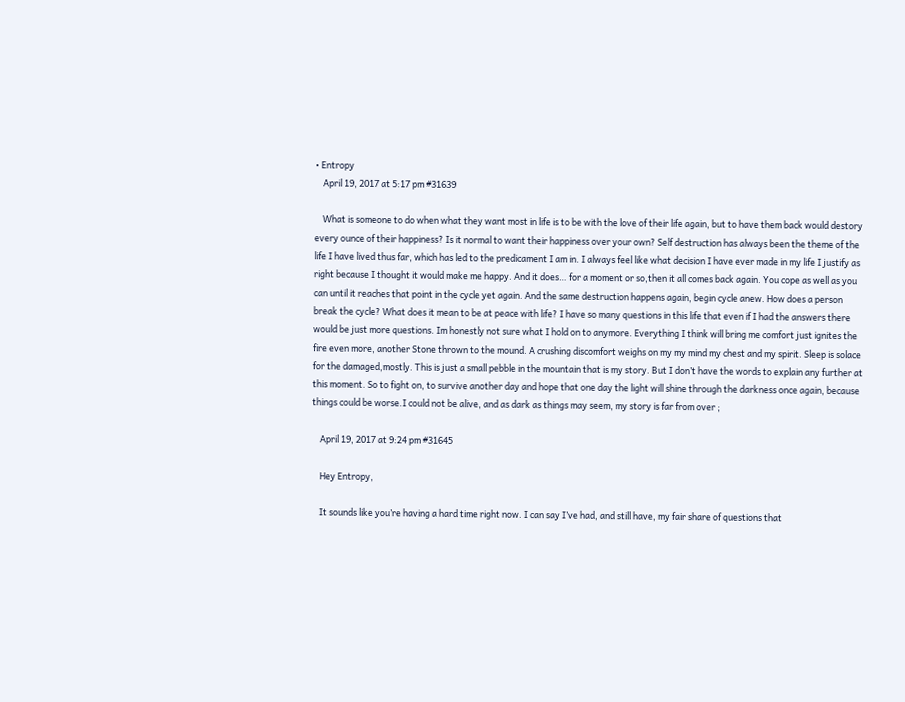• Entropy
    April 19, 2017 at 5:17 pm #31639

    What is someone to do when what they want most in life is to be with the love of their life again, but to have them back would destory every ounce of their happiness? Is it normal to want their happiness over your own? Self destruction has always been the theme of the life I have lived thus far, which has led to the predicament I am in. I always feel like what decision I have ever made in my life I justify as right because I thought it would make me happy. And it does… for a moment or so,then it all comes back again. You cope as well as you can until it reaches that point in the cycle yet again. And the same destruction happens again, begin cycle anew. How does a person break the cycle? What does it mean to be at peace with life? I have so many questions in this life that even if I had the answers there would be just more questions. Im honestly not sure what I hold on to anymore. Everything I think will bring me comfort just ignites the fire even more, another Stone thrown to the mound. A crushing discomfort weighs on my my mind my chest and my spirit. Sleep is solace for the damaged,mostly. This is just a small pebble in the mountain that is my story. But I don’t have the words to explain any further at this moment. So to fight on, to survive another day and hope that one day the light will shine through the darkness once again, because things could be worse.I could not be alive, and as dark as things may seem, my story is far from over ;

    April 19, 2017 at 9:24 pm #31645

    Hey Entropy,

    It sounds like you’re having a hard time right now. I can say I’ve had, and still have, my fair share of questions that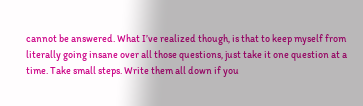cannot be answered. What I’ve realized though, is that to keep myself from literally going insane over all those questions, just take it one question at a time. Take small steps. Write them all down if you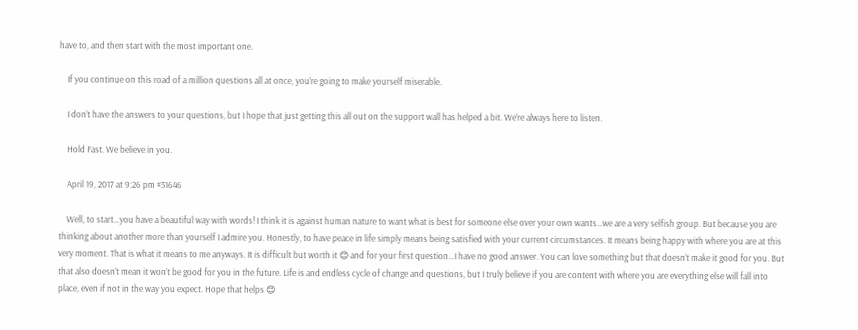have to, and then start with the most important one.

    If you continue on this road of a million questions all at once, you’re going to make yourself miserable.

    I don’t have the answers to your questions, but I hope that just getting this all out on the support wall has helped a bit. We’re always here to listen.

    Hold Fast. We believe in you.

    April 19, 2017 at 9:26 pm #31646

    Well, to start…you have a beautiful way with words! I think it is against human nature to want what is best for someone else over your own wants…we are a very selfish group. But because you are thinking about another more than yourself I admire you. Honestly, to have peace in life simply means being satisfied with your current circumstances. It means being happy with where you are at this very moment. That is what it means to me anyways. It is difficult but worth it 😊 and for your first question…I have no good answer. You can love something but that doesn’t make it good for you. But that also doesn’t mean it won’t be good for you in the future. Life is and endless cycle of change and questions, but I truly believe if you are content with where you are everything else will fall into place, even if not in the way you expect. Hope that helps 😊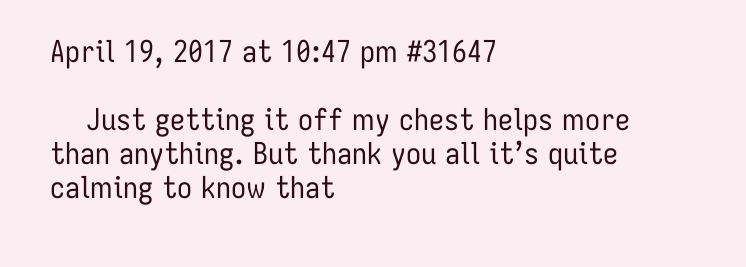April 19, 2017 at 10:47 pm #31647

    Just getting it off my chest helps more than anything. But thank you all it’s quite calming to know that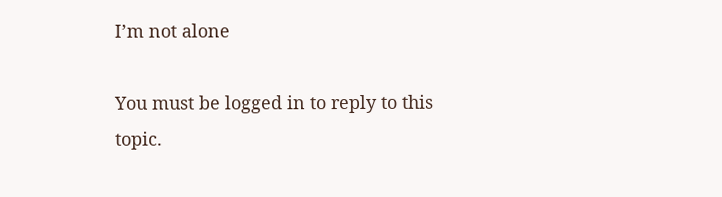I’m not alone

You must be logged in to reply to this topic.